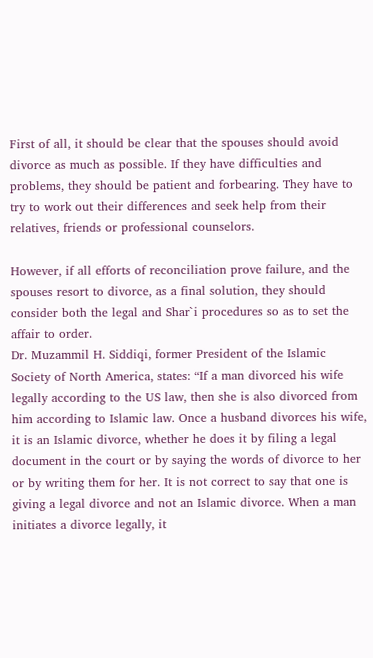First of all, it should be clear that the spouses should avoid divorce as much as possible. If they have difficulties and problems, they should be patient and forbearing. They have to try to work out their differences and seek help from their relatives, friends or professional counselors.

However, if all efforts of reconciliation prove failure, and the spouses resort to divorce, as a final solution, they should consider both the legal and Shar`i procedures so as to set the affair to order.
Dr. Muzammil H. Siddiqi, former President of the Islamic Society of North America, states: “If a man divorced his wife legally according to the US law, then she is also divorced from him according to Islamic law. Once a husband divorces his wife, it is an Islamic divorce, whether he does it by filing a legal document in the court or by saying the words of divorce to her or by writing them for her. It is not correct to say that one is giving a legal divorce and not an Islamic divorce. When a man initiates a divorce legally, it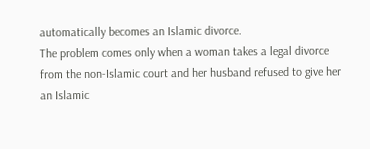automatically becomes an Islamic divorce.
The problem comes only when a woman takes a legal divorce from the non-Islamic court and her husband refused to give her an Islamic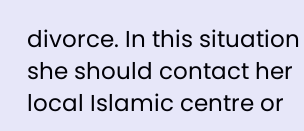divorce. In this situation she should contact her local Islamic centre or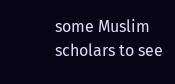some Muslim scholars to see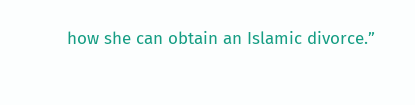how she can obtain an Islamic divorce.”